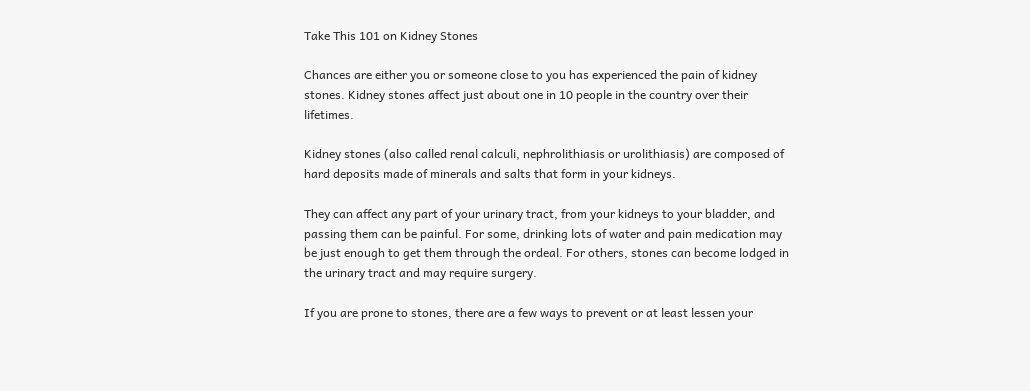Take This 101 on Kidney Stones

Chances are either you or someone close to you has experienced the pain of kidney stones. Kidney stones affect just about one in 10 people in the country over their lifetimes.

Kidney stones (also called renal calculi, nephrolithiasis or urolithiasis) are composed of hard deposits made of minerals and salts that form in your kidneys.

They can affect any part of your urinary tract, from your kidneys to your bladder, and passing them can be painful. For some, drinking lots of water and pain medication may be just enough to get them through the ordeal. For others, stones can become lodged in the urinary tract and may require surgery.

If you are prone to stones, there are a few ways to prevent or at least lessen your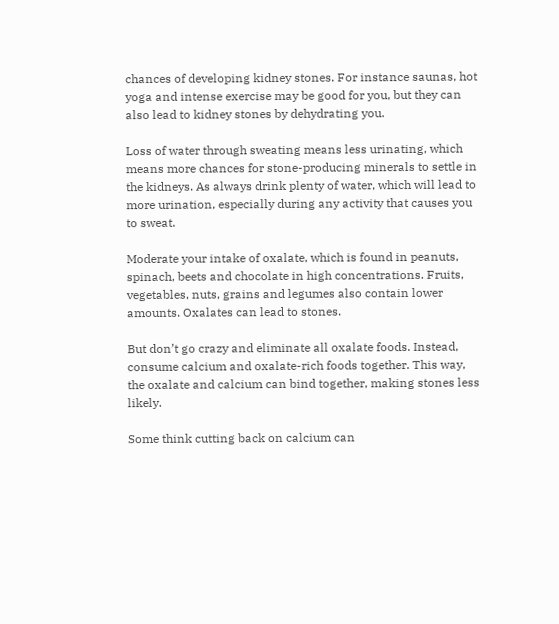chances of developing kidney stones. For instance saunas, hot yoga and intense exercise may be good for you, but they can also lead to kidney stones by dehydrating you.

Loss of water through sweating means less urinating, which means more chances for stone-producing minerals to settle in the kidneys. As always drink plenty of water, which will lead to more urination, especially during any activity that causes you to sweat.

Moderate your intake of oxalate, which is found in peanuts, spinach, beets and chocolate in high concentrations. Fruits, vegetables, nuts, grains and legumes also contain lower amounts. Oxalates can lead to stones.

But don’t go crazy and eliminate all oxalate foods. Instead, consume calcium and oxalate-rich foods together. This way, the oxalate and calcium can bind together, making stones less likely.

Some think cutting back on calcium can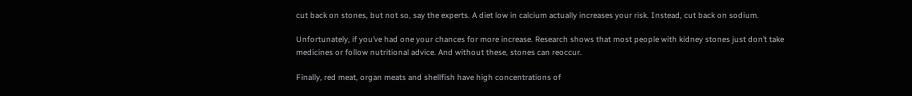cut back on stones, but not so, say the experts. A diet low in calcium actually increases your risk. Instead, cut back on sodium.

Unfortunately, if you’ve had one your chances for more increase. Research shows that most people with kidney stones just don’t take medicines or follow nutritional advice. And without these, stones can reoccur.

Finally, red meat, organ meats and shellfish have high concentrations of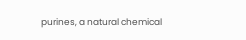purines, a natural chemical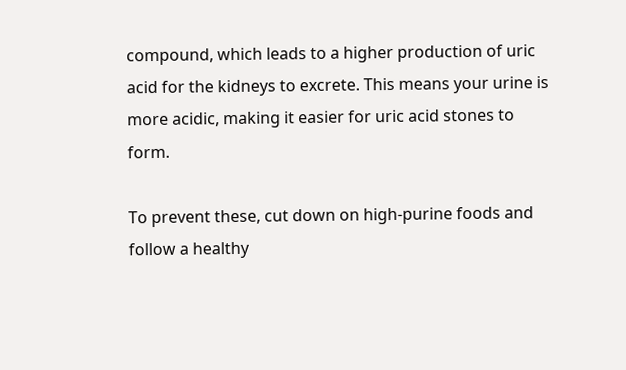compound, which leads to a higher production of uric acid for the kidneys to excrete. This means your urine is more acidic, making it easier for uric acid stones to form.

To prevent these, cut down on high-purine foods and follow a healthy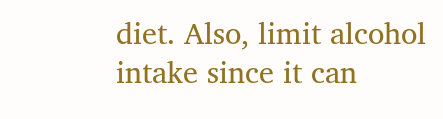diet. Also, limit alcohol intake since it can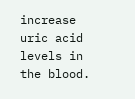increase uric acid levels in the blood.